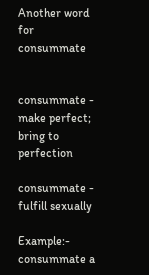Another word for consummate


consummate - make perfect; bring to perfection

consummate - fulfill sexually

Example:- consummate a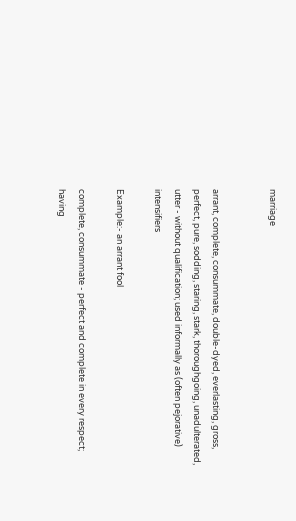marriage


arrant, complete, consummate, double-dyed, everlasting, gross, perfect, pure, sodding, staring, stark, thoroughgoing, unadulterated, utter - without qualification; used informally as (often pejorative) intensifiers

Example:- an arrant fool

complete, consummate - perfect and complete in every respect; having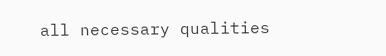all necessary qualities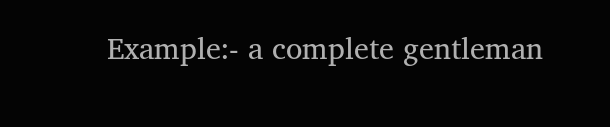Example:- a complete gentleman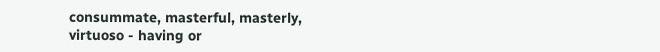consummate, masterful, masterly, virtuoso - having or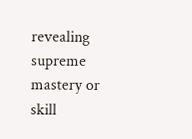revealing supreme mastery or skill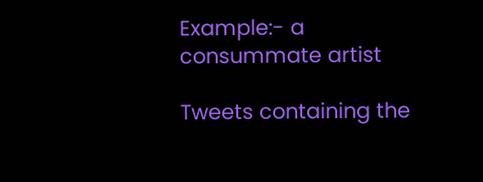Example:- a consummate artist

Tweets containing the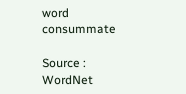word consummate

Source : WordNet